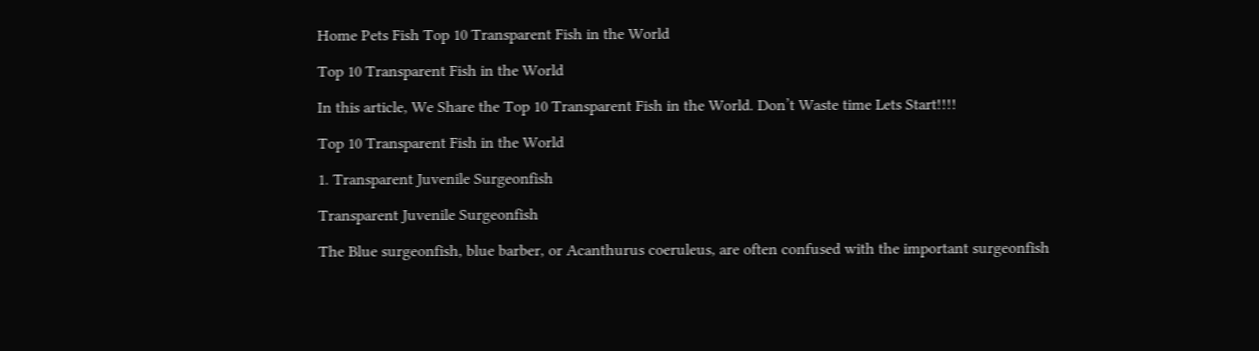Home Pets Fish Top 10 Transparent Fish in the World

Top 10 Transparent Fish in the World

In this article, We Share the Top 10 Transparent Fish in the World. Don’t Waste time Lets Start!!!!

Top 10 Transparent Fish in the World

1. Transparent Juvenile Surgeonfish

Transparent Juvenile Surgeonfish

The Blue surgeonfish, blue barber, or Acanthurus coeruleus, are often confused with the important surgeonfish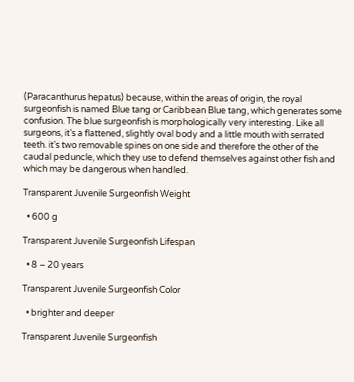(Paracanthurus hepatus) because, within the areas of origin, the royal surgeonfish is named Blue tang or Caribbean Blue tang, which generates some confusion. The blue surgeonfish is morphologically very interesting. Like all surgeons, it’s a flattened, slightly oval body and a little mouth with serrated teeth. it’s two removable spines on one side and therefore the other of the caudal peduncle, which they use to defend themselves against other fish and which may be dangerous when handled.

Transparent Juvenile Surgeonfish Weight

  • 600 g

Transparent Juvenile Surgeonfish Lifespan

  • 8 – 20 years

Transparent Juvenile Surgeonfish Color

  • brighter and deeper

Transparent Juvenile Surgeonfish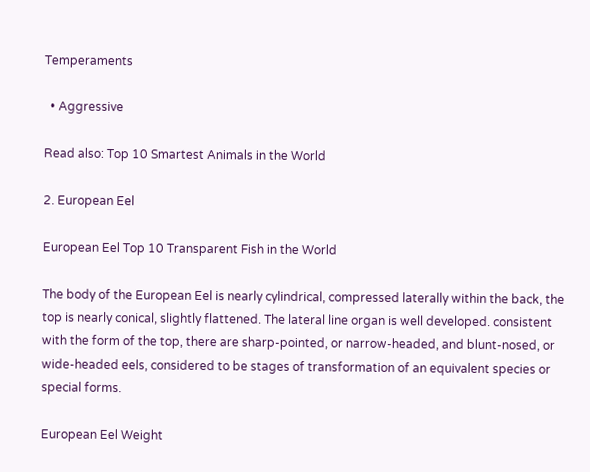Temperaments

  • Aggressive

Read also: Top 10 Smartest Animals in the World

2. European Eel

European Eel Top 10 Transparent Fish in the World

The body of the European Eel is nearly cylindrical, compressed laterally within the back, the top is nearly conical, slightly flattened. The lateral line organ is well developed. consistent with the form of the top, there are sharp-pointed, or narrow-headed, and blunt-nosed, or wide-headed eels, considered to be stages of transformation of an equivalent species or special forms.

European Eel Weight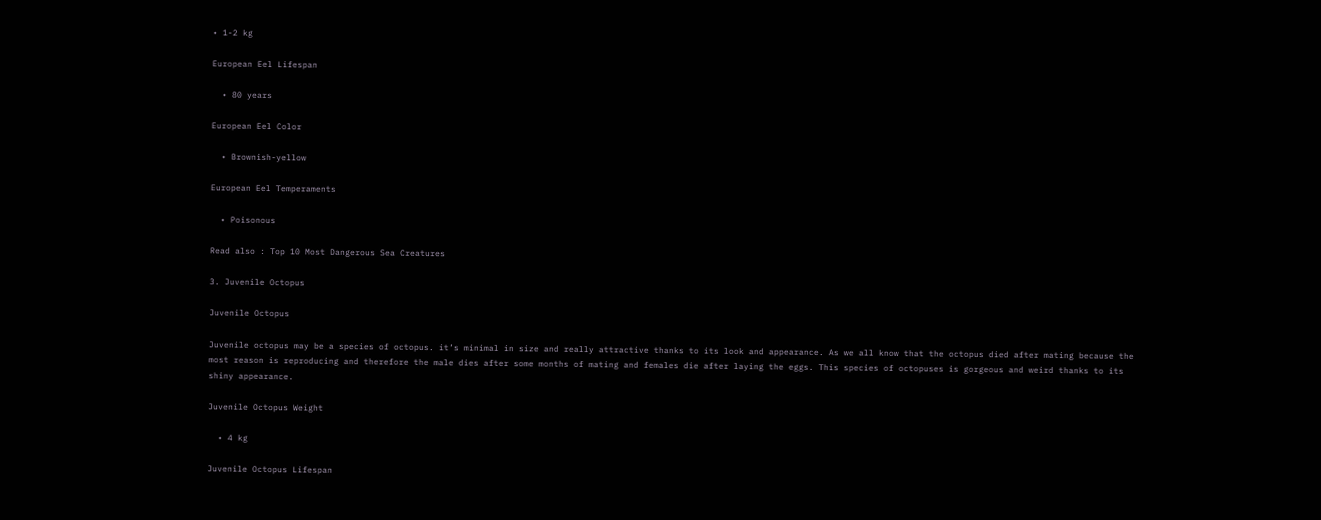• 1-2 kg

European Eel Lifespan

  • 80 years

European Eel Color

  • Brownish-yellow

European Eel Temperaments

  • Poisonous

Read also : Top 10 Most Dangerous Sea Creatures

3. Juvenile Octopus

Juvenile Octopus

Juvenile octopus may be a species of octopus. it’s minimal in size and really attractive thanks to its look and appearance. As we all know that the octopus died after mating because the most reason is reproducing and therefore the male dies after some months of mating and females die after laying the eggs. This species of octopuses is gorgeous and weird thanks to its shiny appearance.

Juvenile Octopus Weight

  • 4 kg

Juvenile Octopus Lifespan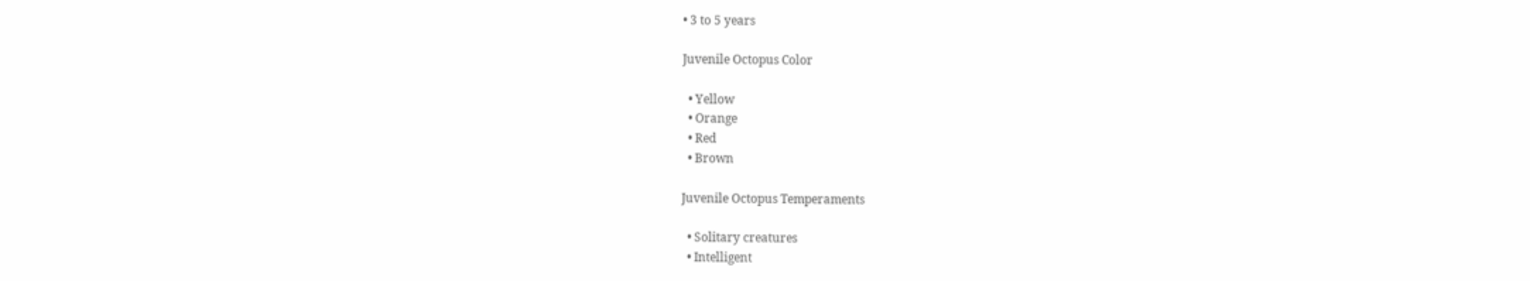• 3 to 5 years

Juvenile Octopus Color

  • Yellow
  • Orange
  • Red
  • Brown

Juvenile Octopus Temperaments

  • Solitary creatures
  • Intelligent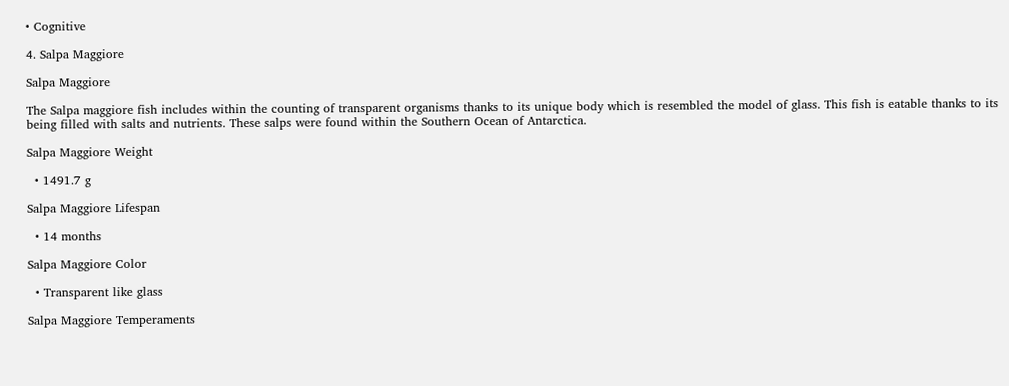• Cognitive

4. Salpa Maggiore

Salpa Maggiore

The Salpa maggiore fish includes within the counting of transparent organisms thanks to its unique body which is resembled the model of glass. This fish is eatable thanks to its being filled with salts and nutrients. These salps were found within the Southern Ocean of Antarctica.

Salpa Maggiore Weight

  • 1491.7 g

Salpa Maggiore Lifespan

  • 14 months

Salpa Maggiore Color

  • Transparent like glass

Salpa Maggiore Temperaments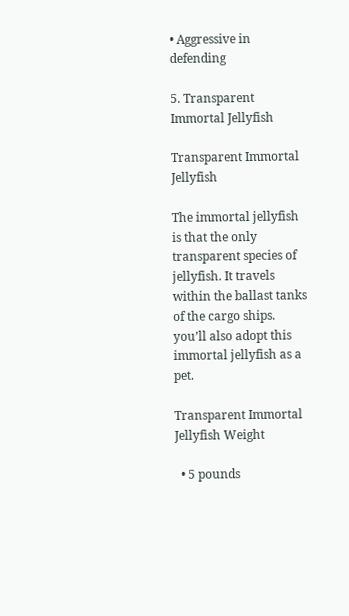• Aggressive in defending

5. Transparent Immortal Jellyfish

Transparent Immortal Jellyfish

The immortal jellyfish is that the only transparent species of jellyfish. It travels within the ballast tanks of the cargo ships. you’ll also adopt this immortal jellyfish as a pet.

Transparent Immortal Jellyfish Weight

  • 5 pounds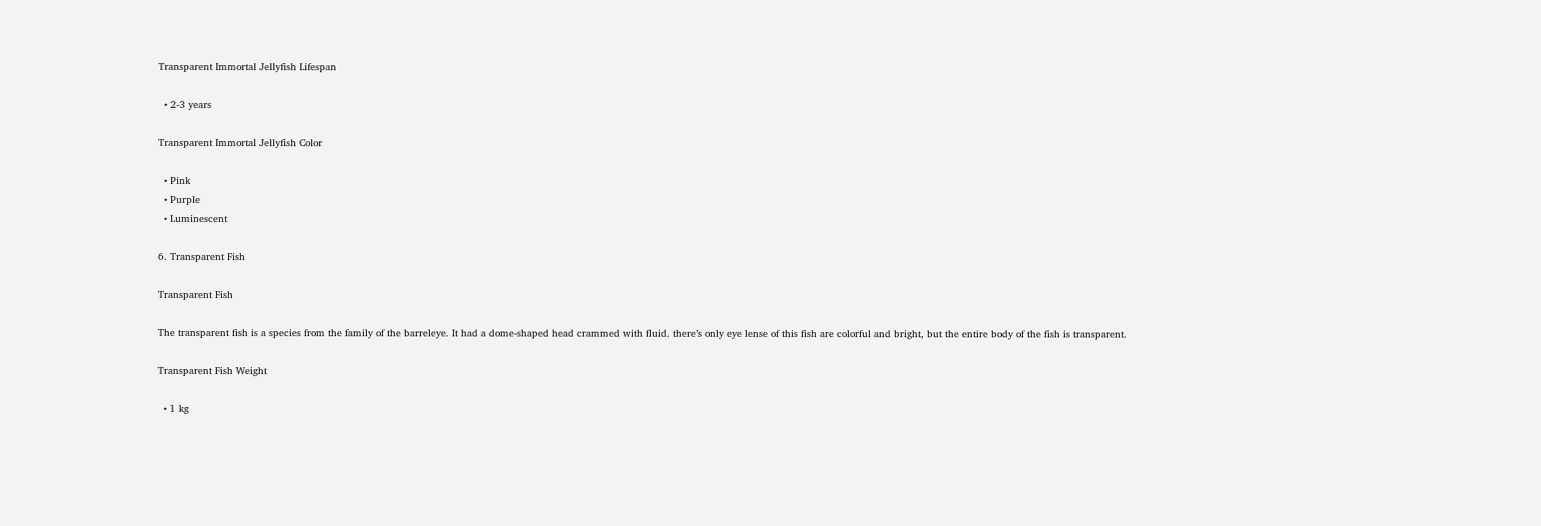Transparent Immortal Jellyfish Lifespan

  • 2-3 years

Transparent Immortal Jellyfish Color

  • Pink
  • Purple
  • Luminescent

6. Transparent Fish

Transparent Fish

The transparent fish is a species from the family of the barreleye. It had a dome-shaped head crammed with fluid. there’s only eye lense of this fish are colorful and bright, but the entire body of the fish is transparent.

Transparent Fish Weight

  • 1 kg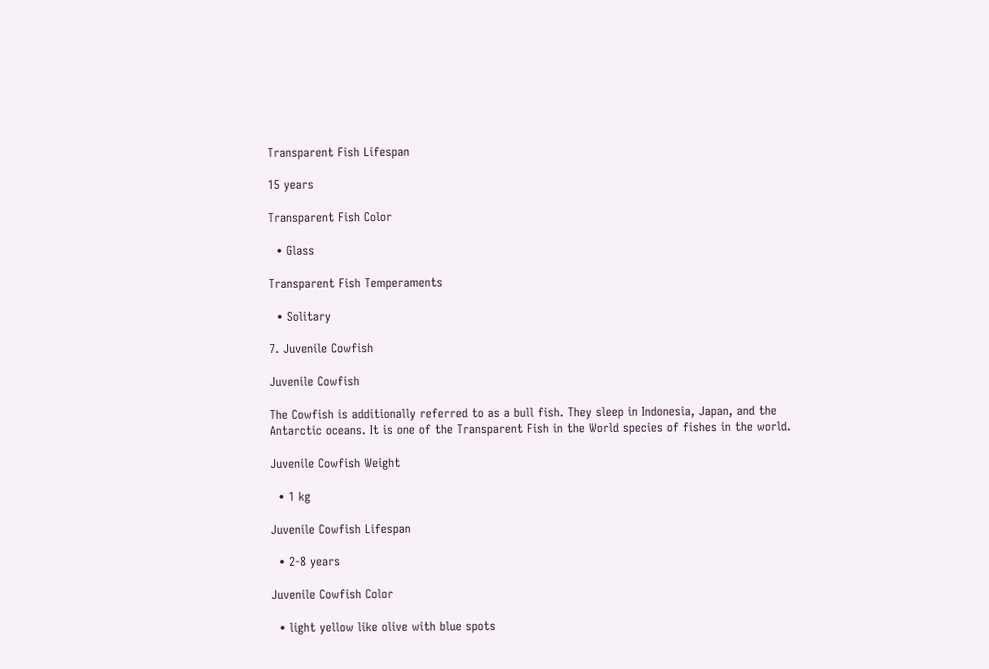Transparent Fish Lifespan

15 years

Transparent Fish Color

  • Glass

Transparent Fish Temperaments

  • Solitary

7. Juvenile Cowfish

Juvenile Cowfish

The Cowfish is additionally referred to as a bull fish. They sleep in Indonesia, Japan, and the Antarctic oceans. It is one of the Transparent Fish in the World species of fishes in the world.

Juvenile Cowfish Weight

  • 1 kg

Juvenile Cowfish Lifespan

  • 2-8 years

Juvenile Cowfish Color

  • light yellow like olive with blue spots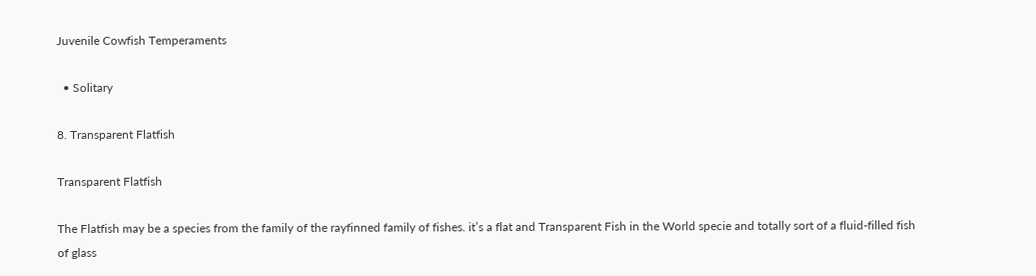Juvenile Cowfish Temperaments

  • Solitary

8. Transparent Flatfish

Transparent Flatfish

The Flatfish may be a species from the family of the rayfinned family of fishes. it’s a flat and Transparent Fish in the World specie and totally sort of a fluid-filled fish of glass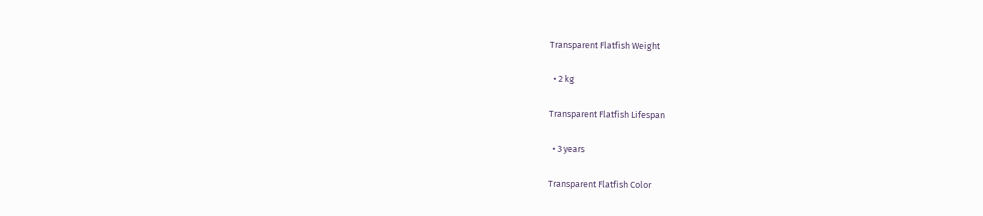Transparent Flatfish Weight

  • 2 kg

Transparent Flatfish Lifespan

  • 3 years

Transparent Flatfish Color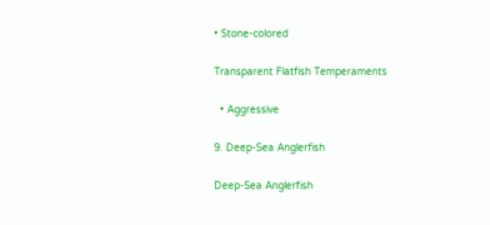• Stone-colored

Transparent Flatfish Temperaments

  • Aggressive

9. Deep-Sea Anglerfish

Deep-Sea Anglerfish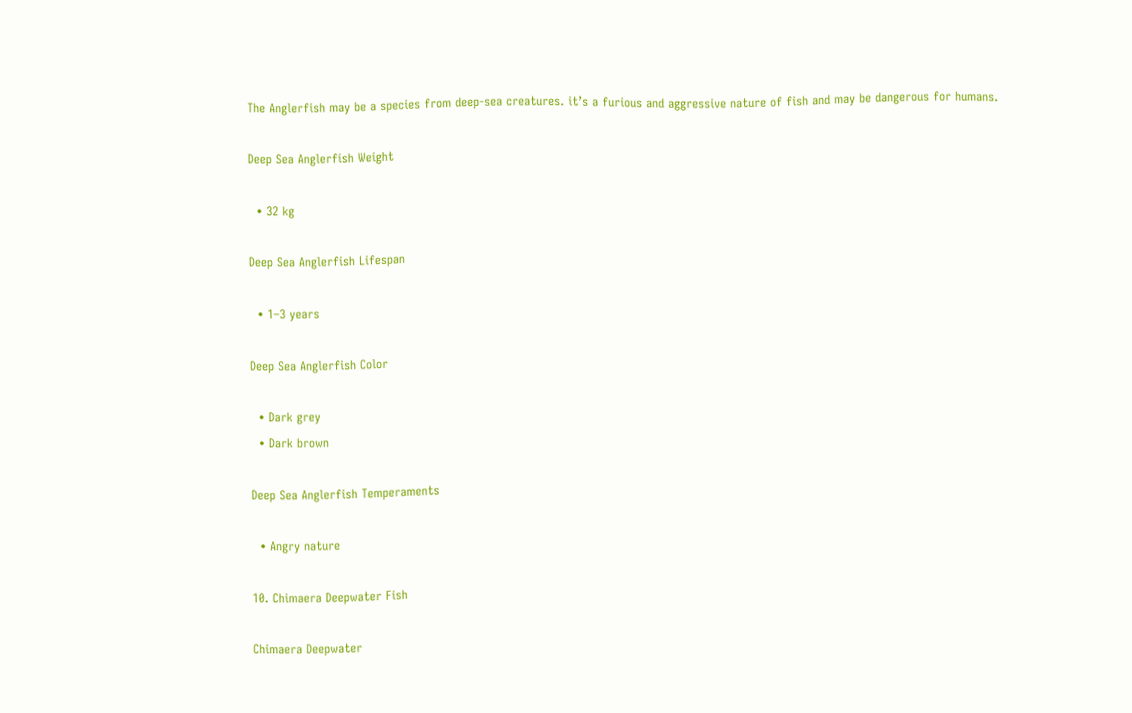The Anglerfish may be a species from deep-sea creatures. it’s a furious and aggressive nature of fish and may be dangerous for humans.

Deep Sea Anglerfish Weight

  • 32 kg

Deep Sea Anglerfish Lifespan

  • 1–3 years

Deep Sea Anglerfish Color

  • Dark grey
  • Dark brown

Deep Sea Anglerfish Temperaments

  • Angry nature

10. Chimaera Deepwater Fish

Chimaera Deepwater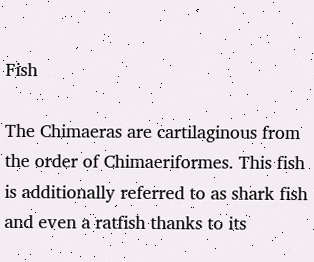Fish

The Chimaeras are cartilaginous from the order of Chimaeriformes. This fish is additionally referred to as shark fish and even a ratfish thanks to its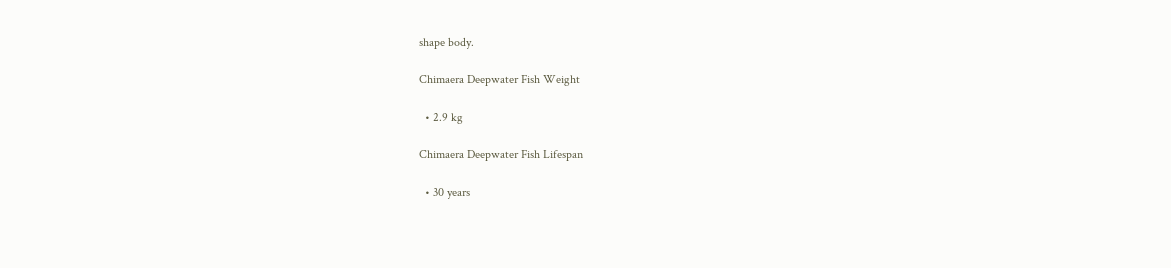shape body.

Chimaera Deepwater Fish Weight

  • 2.9 kg

Chimaera Deepwater Fish Lifespan

  • 30 years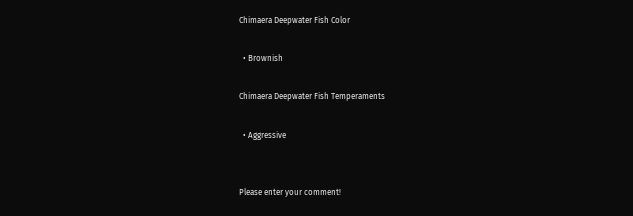Chimaera Deepwater Fish Color

  • Brownish

Chimaera Deepwater Fish Temperaments

  • Aggressive


Please enter your comment!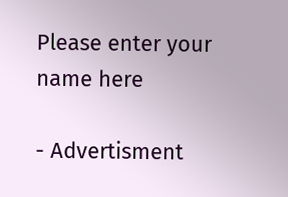Please enter your name here

- Advertisment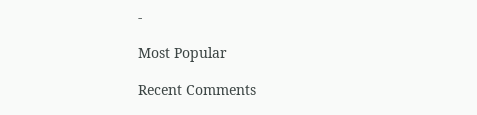-

Most Popular

Recent Comments